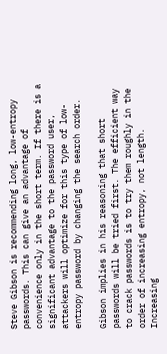Steve Gibson is recommending long, low-entropy passwords. This can give an advantage of convenience only in the short term. If there is a significant advantage to the password user, attackers will optimize for this type of low-entropy password by changing the search order.

Gibson implies in his reasoning that short passwords will be tried first. The efficient way to crack passwords is to try them roughly in the order of increasing entropy, not length. Increasing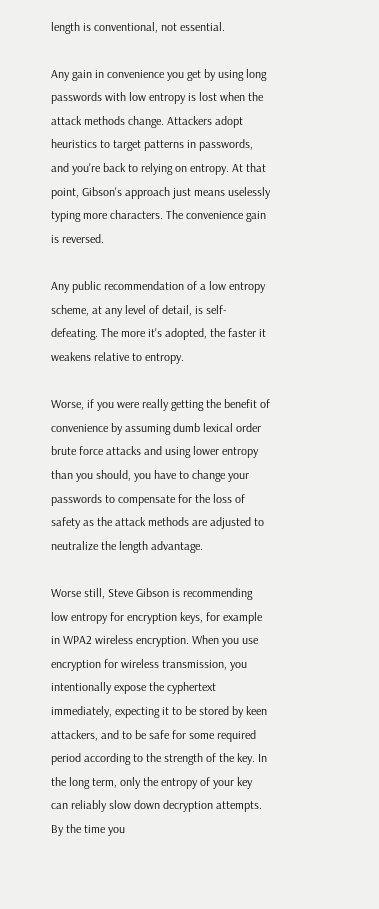length is conventional, not essential.

Any gain in convenience you get by using long passwords with low entropy is lost when the attack methods change. Attackers adopt heuristics to target patterns in passwords, and you're back to relying on entropy. At that point, Gibson's approach just means uselessly typing more characters. The convenience gain is reversed.

Any public recommendation of a low entropy scheme, at any level of detail, is self-defeating. The more it's adopted, the faster it weakens relative to entropy.

Worse, if you were really getting the benefit of convenience by assuming dumb lexical order brute force attacks and using lower entropy than you should, you have to change your passwords to compensate for the loss of safety as the attack methods are adjusted to neutralize the length advantage.

Worse still, Steve Gibson is recommending low entropy for encryption keys, for example in WPA2 wireless encryption. When you use encryption for wireless transmission, you intentionally expose the cyphertext immediately, expecting it to be stored by keen attackers, and to be safe for some required period according to the strength of the key. In the long term, only the entropy of your key can reliably slow down decryption attempts. By the time you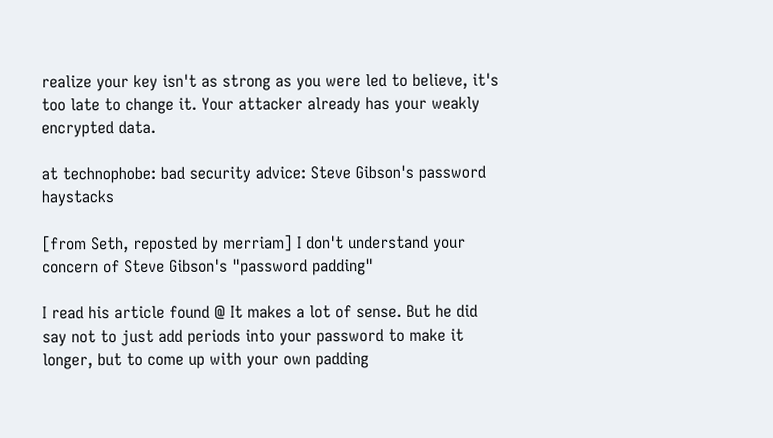realize your key isn't as strong as you were led to believe, it's too late to change it. Your attacker already has your weakly encrypted data.

at technophobe: bad security advice: Steve Gibson's password haystacks

[from Seth, reposted by merriam] I don't understand your concern of Steve Gibson's "password padding"

I read his article found @ It makes a lot of sense. But he did say not to just add periods into your password to make it longer, but to come up with your own padding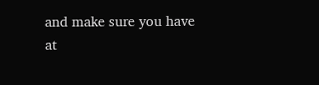and make sure you have at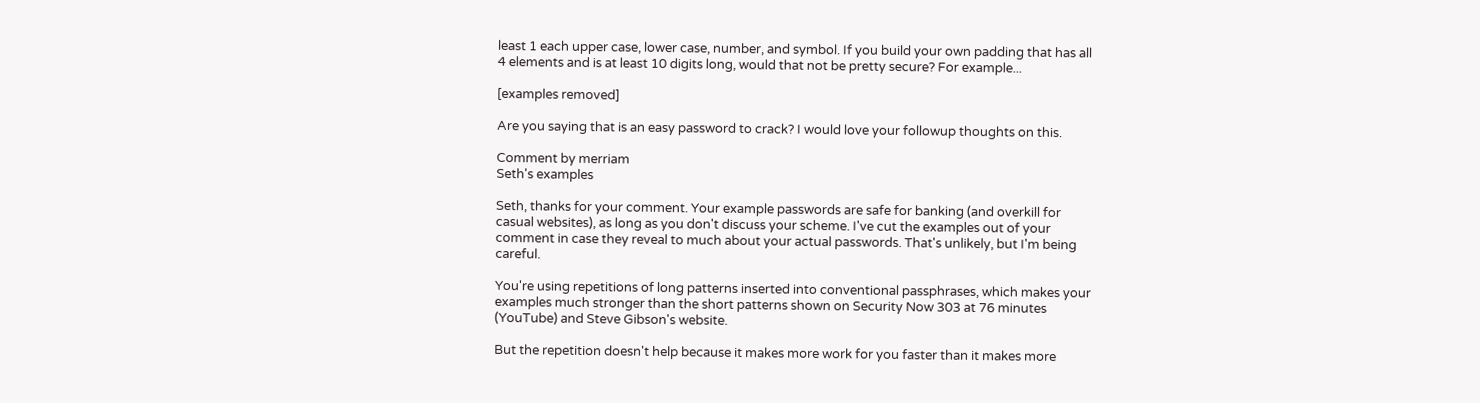least 1 each upper case, lower case, number, and symbol. If you build your own padding that has all 4 elements and is at least 10 digits long, would that not be pretty secure? For example...

[examples removed]

Are you saying that is an easy password to crack? I would love your followup thoughts on this.

Comment by merriam
Seth's examples

Seth, thanks for your comment. Your example passwords are safe for banking (and overkill for casual websites), as long as you don't discuss your scheme. I've cut the examples out of your comment in case they reveal to much about your actual passwords. That's unlikely, but I'm being careful.

You're using repetitions of long patterns inserted into conventional passphrases, which makes your examples much stronger than the short patterns shown on Security Now 303 at 76 minutes (YouTube) and Steve Gibson's website.

But the repetition doesn't help because it makes more work for you faster than it makes more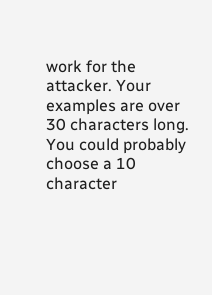work for the attacker. Your examples are over 30 characters long. You could probably choose a 10 character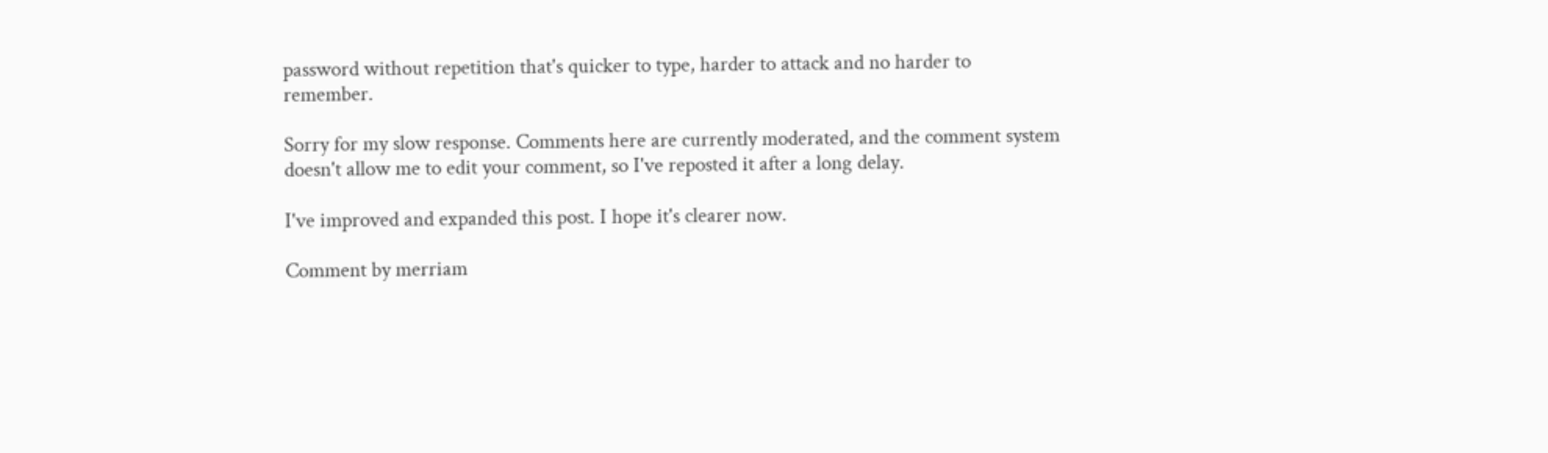password without repetition that's quicker to type, harder to attack and no harder to remember.

Sorry for my slow response. Comments here are currently moderated, and the comment system doesn't allow me to edit your comment, so I've reposted it after a long delay.

I've improved and expanded this post. I hope it's clearer now.

Comment by merriam